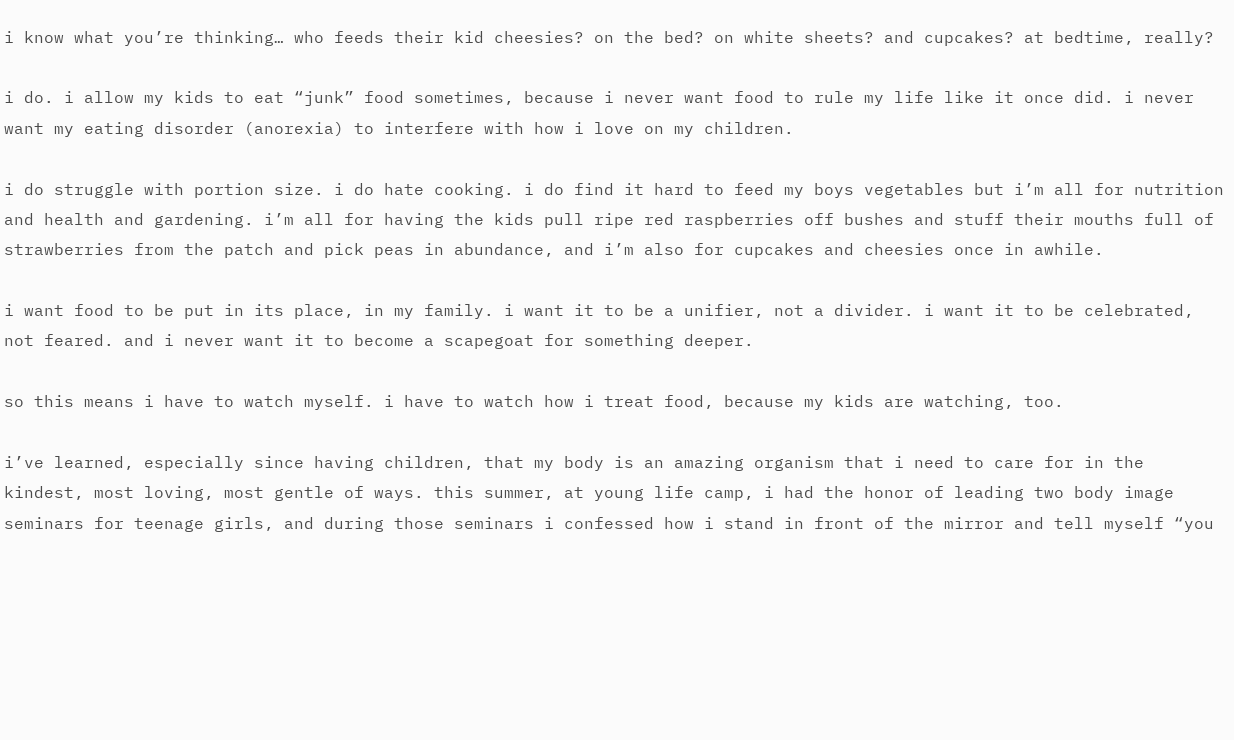i know what you’re thinking… who feeds their kid cheesies? on the bed? on white sheets? and cupcakes? at bedtime, really?

i do. i allow my kids to eat “junk” food sometimes, because i never want food to rule my life like it once did. i never want my eating disorder (anorexia) to interfere with how i love on my children.

i do struggle with portion size. i do hate cooking. i do find it hard to feed my boys vegetables but i’m all for nutrition and health and gardening. i’m all for having the kids pull ripe red raspberries off bushes and stuff their mouths full of strawberries from the patch and pick peas in abundance, and i’m also for cupcakes and cheesies once in awhile.

i want food to be put in its place, in my family. i want it to be a unifier, not a divider. i want it to be celebrated, not feared. and i never want it to become a scapegoat for something deeper.

so this means i have to watch myself. i have to watch how i treat food, because my kids are watching, too.

i’ve learned, especially since having children, that my body is an amazing organism that i need to care for in the kindest, most loving, most gentle of ways. this summer, at young life camp, i had the honor of leading two body image seminars for teenage girls, and during those seminars i confessed how i stand in front of the mirror and tell myself “you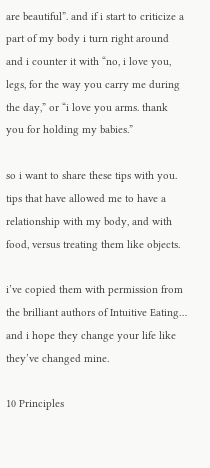are beautiful”. and if i start to criticize a part of my body i turn right around and i counter it with “no, i love you, legs, for the way you carry me during the day,” or “i love you arms. thank you for holding my babies.”

so i want to share these tips with you. tips that have allowed me to have a relationship with my body, and with food, versus treating them like objects.

i’ve copied them with permission from the brilliant authors of Intuitive Eating… and i hope they change your life like they’ve changed mine.

10 Principles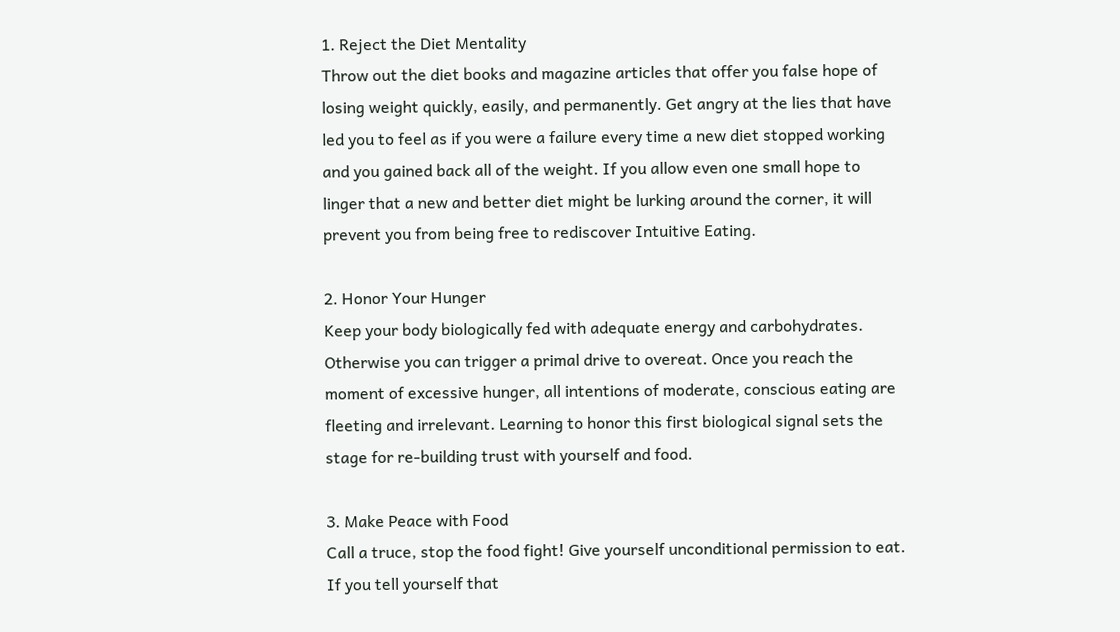1. Reject the Diet Mentality
Throw out the diet books and magazine articles that offer you false hope of losing weight quickly, easily, and permanently. Get angry at the lies that have led you to feel as if you were a failure every time a new diet stopped working and you gained back all of the weight. If you allow even one small hope to linger that a new and better diet might be lurking around the corner, it will prevent you from being free to rediscover Intuitive Eating.

2. Honor Your Hunger
Keep your body biologically fed with adequate energy and carbohydrates. Otherwise you can trigger a primal drive to overeat. Once you reach the moment of excessive hunger, all intentions of moderate, conscious eating are fleeting and irrelevant. Learning to honor this first biological signal sets the stage for re-building trust with yourself and food.

3. Make Peace with Food
Call a truce, stop the food fight! Give yourself unconditional permission to eat. If you tell yourself that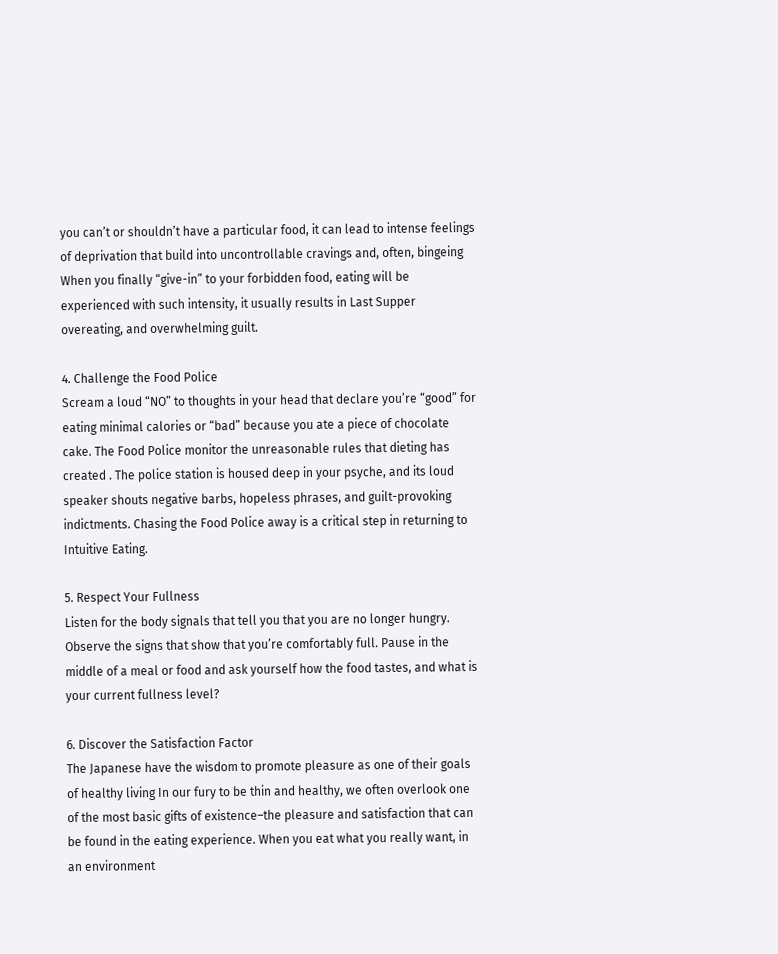you can’t or shouldn’t have a particular food, it can lead to intense feelings of deprivation that build into uncontrollable cravings and, often, bingeing When you finally “give-in” to your forbidden food, eating will be experienced with such intensity, it usually results in Last Supper overeating, and overwhelming guilt.

4. Challenge the Food Police
Scream a loud “NO” to thoughts in your head that declare you’re “good” for eating minimal calories or “bad” because you ate a piece of chocolate cake. The Food Police monitor the unreasonable rules that dieting has created . The police station is housed deep in your psyche, and its loud speaker shouts negative barbs, hopeless phrases, and guilt-provoking indictments. Chasing the Food Police away is a critical step in returning to Intuitive Eating.

5. Respect Your Fullness
Listen for the body signals that tell you that you are no longer hungry. Observe the signs that show that you’re comfortably full. Pause in the middle of a meal or food and ask yourself how the food tastes, and what is your current fullness level?

6. Discover the Satisfaction Factor
The Japanese have the wisdom to promote pleasure as one of their goals of healthy living In our fury to be thin and healthy, we often overlook one of the most basic gifts of existence–the pleasure and satisfaction that can be found in the eating experience. When you eat what you really want, in an environment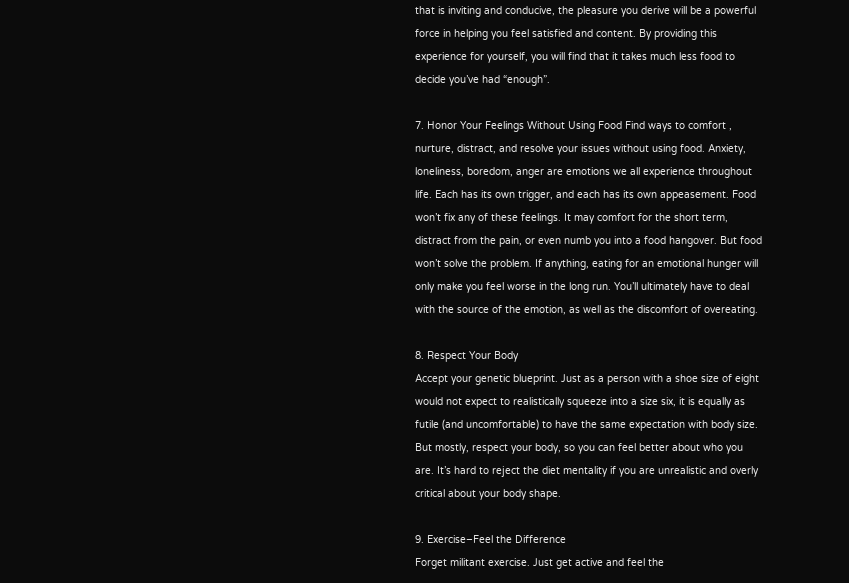that is inviting and conducive, the pleasure you derive will be a powerful force in helping you feel satisfied and content. By providing this experience for yourself, you will find that it takes much less food to decide you’ve had “enough”.

7. Honor Your Feelings Without Using Food Find ways to comfort , nurture, distract, and resolve your issues without using food. Anxiety, loneliness, boredom, anger are emotions we all experience throughout life. Each has its own trigger, and each has its own appeasement. Food won’t fix any of these feelings. It may comfort for the short term, distract from the pain, or even numb you into a food hangover. But food won’t solve the problem. If anything, eating for an emotional hunger will only make you feel worse in the long run. You’ll ultimately have to deal with the source of the emotion, as well as the discomfort of overeating.

8. Respect Your Body
Accept your genetic blueprint. Just as a person with a shoe size of eight would not expect to realistically squeeze into a size six, it is equally as futile (and uncomfortable) to have the same expectation with body size. But mostly, respect your body, so you can feel better about who you are. It’s hard to reject the diet mentality if you are unrealistic and overly critical about your body shape.

9. Exercise–Feel the Difference
Forget militant exercise. Just get active and feel the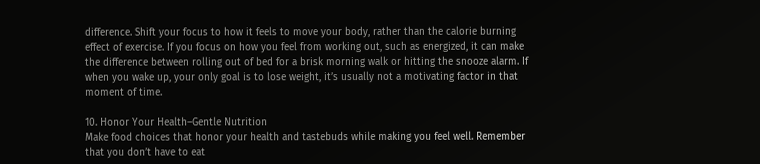difference. Shift your focus to how it feels to move your body, rather than the calorie burning effect of exercise. If you focus on how you feel from working out, such as energized, it can make the difference between rolling out of bed for a brisk morning walk or hitting the snooze alarm. If when you wake up, your only goal is to lose weight, it’s usually not a motivating factor in that moment of time.

10. Honor Your Health–Gentle Nutrition
Make food choices that honor your health and tastebuds while making you feel well. Remember that you don’t have to eat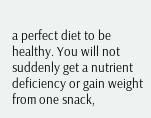a perfect diet to be healthy. You will not suddenly get a nutrient deficiency or gain weight from one snack,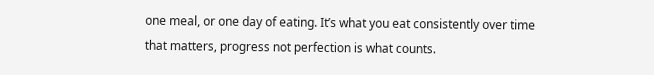one meal, or one day of eating. It’s what you eat consistently over time that matters, progress not perfection is what counts.